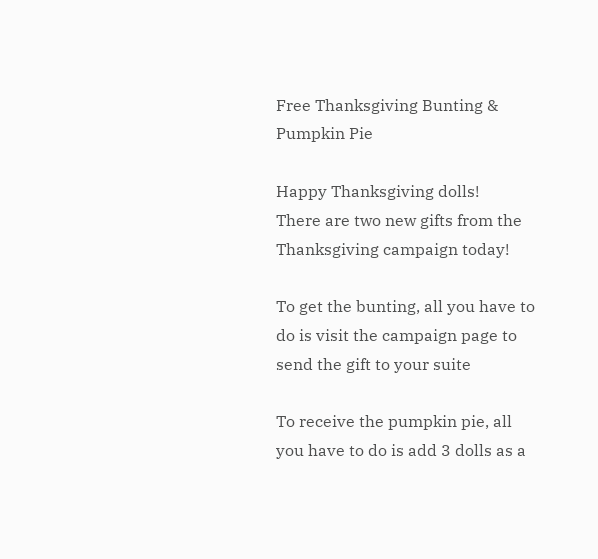Free Thanksgiving Bunting & Pumpkin Pie

Happy Thanksgiving dolls!
There are two new gifts from the Thanksgiving campaign today!

To get the bunting, all you have to do is visit the campaign page to send the gift to your suite

To receive the pumpkin pie, all you have to do is add 3 dolls as a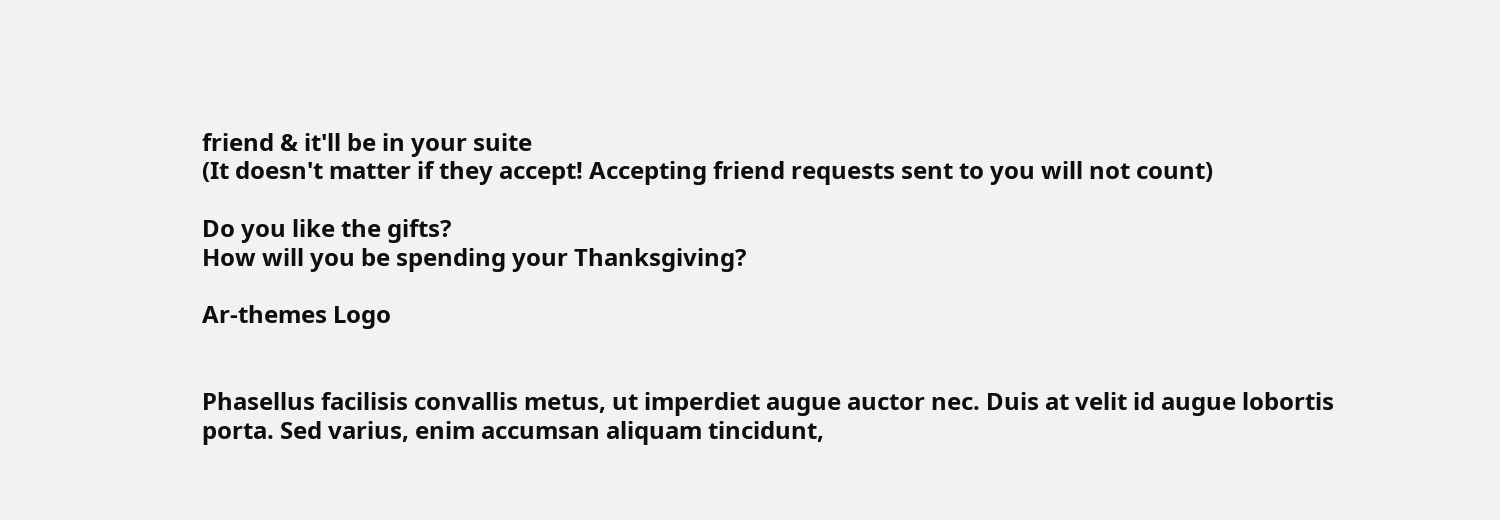friend & it'll be in your suite
(It doesn't matter if they accept! Accepting friend requests sent to you will not count)

Do you like the gifts?
How will you be spending your Thanksgiving?

Ar-themes Logo


Phasellus facilisis convallis metus, ut imperdiet augue auctor nec. Duis at velit id augue lobortis porta. Sed varius, enim accumsan aliquam tincidunt,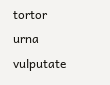tortor urna vulputate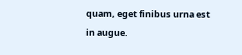quam, eget finibus urna est in augue.